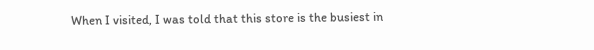When I visited, I was told that this store is the busiest in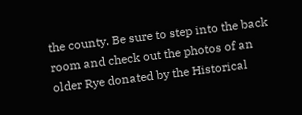the county. Be sure to step into the back room and check out the photos of an older Rye donated by the Historical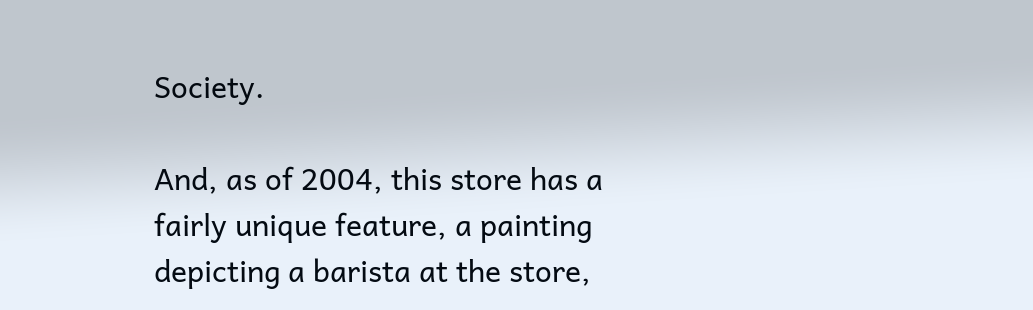Society.

And, as of 2004, this store has a fairly unique feature, a painting depicting a barista at the store,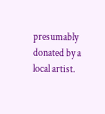presumably donated by a local artist.